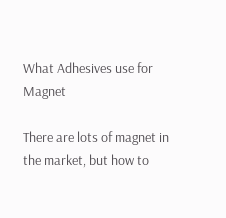What Adhesives use for Magnet

There are lots of magnet in the market, but how to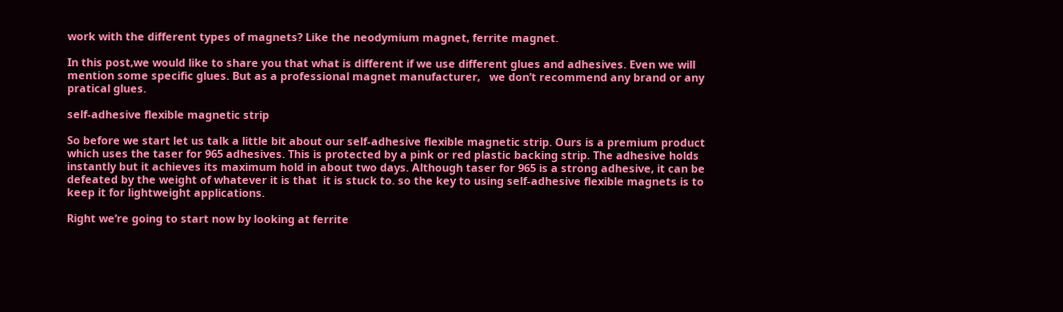work with the different types of magnets? Like the neodymium magnet, ferrite magnet.

In this post,we would like to share you that what is different if we use different glues and adhesives. Even we will mention some specific glues. But as a professional magnet manufacturer,   we don’t recommend any brand or any pratical glues.

self-adhesive flexible magnetic strip

So before we start let us talk a little bit about our self-adhesive flexible magnetic strip. Ours is a premium product which uses the taser for 965 adhesives. This is protected by a pink or red plastic backing strip. The adhesive holds instantly but it achieves its maximum hold in about two days. Although taser for 965 is a strong adhesive, it can be defeated by the weight of whatever it is that  it is stuck to. so the key to using self-adhesive flexible magnets is to keep it for lightweight applications.

Right we’re going to start now by looking at ferrite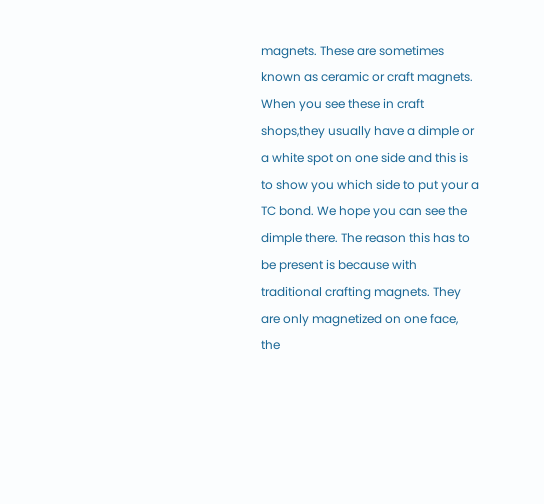magnets. These are sometimes known as ceramic or craft magnets. When you see these in craft shops,they usually have a dimple or a white spot on one side and this is to show you which side to put your a TC bond. We hope you can see the dimple there. The reason this has to be present is because with traditional crafting magnets. They are only magnetized on one face, the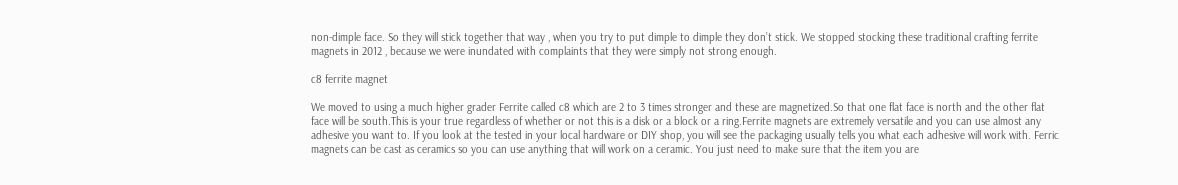non-dimple face. So they will stick together that way , when you try to put dimple to dimple they don’t stick. We stopped stocking these traditional crafting ferrite magnets in 2012 , because we were inundated with complaints that they were simply not strong enough.

c8 ferrite magnet

We moved to using a much higher grader Ferrite called c8 which are 2 to 3 times stronger and these are magnetized.So that one flat face is north and the other flat face will be south.This is your true regardless of whether or not this is a disk or a block or a ring.Ferrite magnets are extremely versatile and you can use almost any adhesive you want to. If you look at the tested in your local hardware or DIY shop, you will see the packaging usually tells you what each adhesive will work with. Ferric magnets can be cast as ceramics so you can use anything that will work on a ceramic. You just need to make sure that the item you are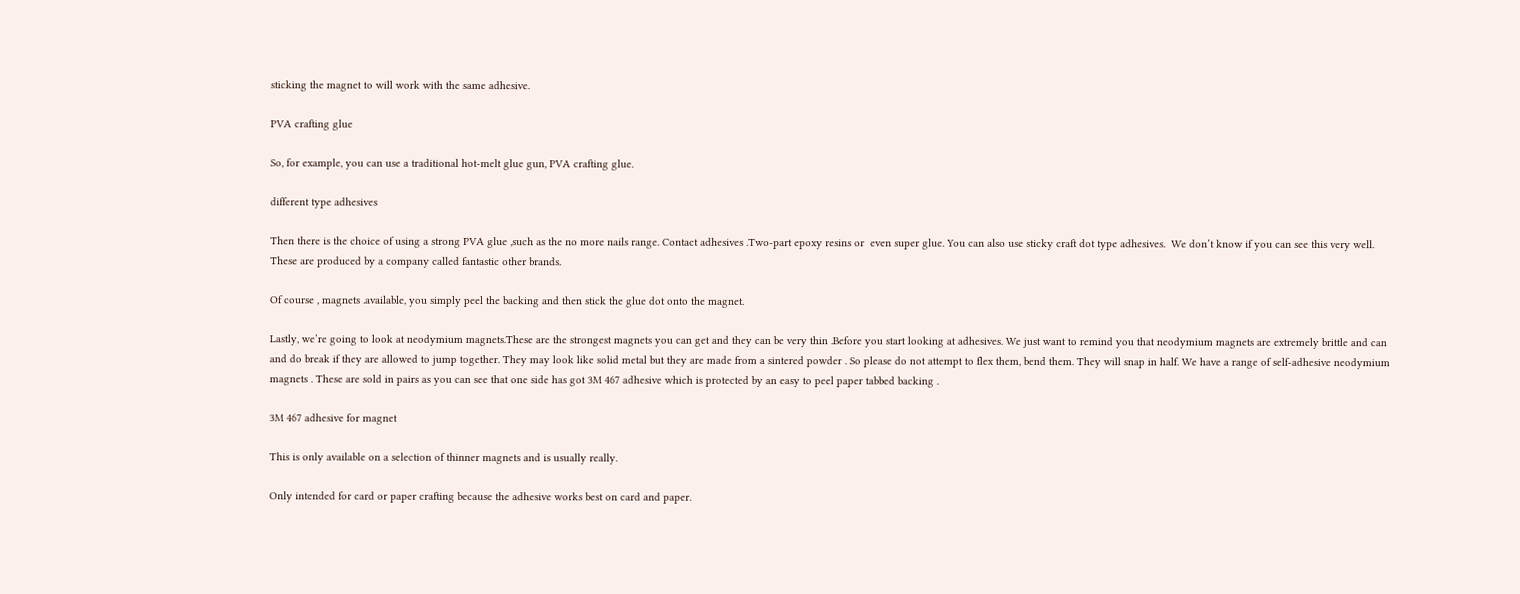sticking the magnet to will work with the same adhesive.

PVA crafting glue

So, for example, you can use a traditional hot-melt glue gun, PVA crafting glue.

different type adhesives

Then there is the choice of using a strong PVA glue ,such as the no more nails range. Contact adhesives .Two-part epoxy resins or  even super glue. You can also use sticky craft dot type adhesives.  We don’t know if you can see this very well. These are produced by a company called fantastic other brands.

Of course , magnets .available, you simply peel the backing and then stick the glue dot onto the magnet.

Lastly, we’re going to look at neodymium magnets.These are the strongest magnets you can get and they can be very thin .Before you start looking at adhesives. We just want to remind you that neodymium magnets are extremely brittle and can and do break if they are allowed to jump together. They may look like solid metal but they are made from a sintered powder . So please do not attempt to flex them, bend them. They will snap in half. We have a range of self-adhesive neodymium magnets . These are sold in pairs as you can see that one side has got 3M 467 adhesive which is protected by an easy to peel paper tabbed backing .

3M 467 adhesive for magnet

This is only available on a selection of thinner magnets and is usually really.

Only intended for card or paper crafting because the adhesive works best on card and paper.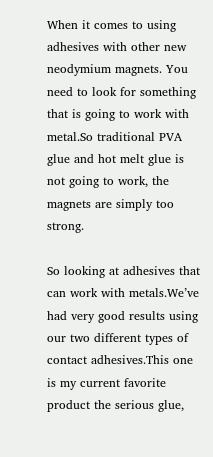When it comes to using adhesives with other new neodymium magnets. You need to look for something that is going to work with metal.So traditional PVA glue and hot melt glue is not going to work, the magnets are simply too strong.

So looking at adhesives that can work with metals.We’ve had very good results using our two different types of contact adhesives.This one is my current favorite product the serious glue,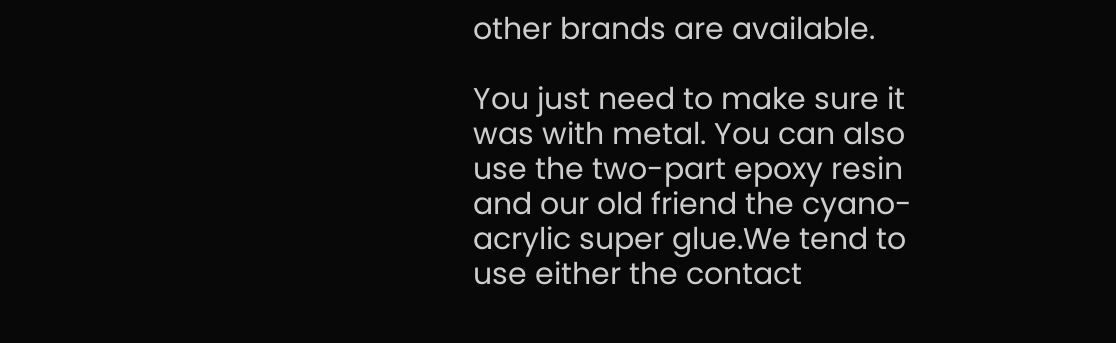other brands are available.

You just need to make sure it was with metal. You can also use the two-part epoxy resin and our old friend the cyano-acrylic super glue.We tend to use either the contact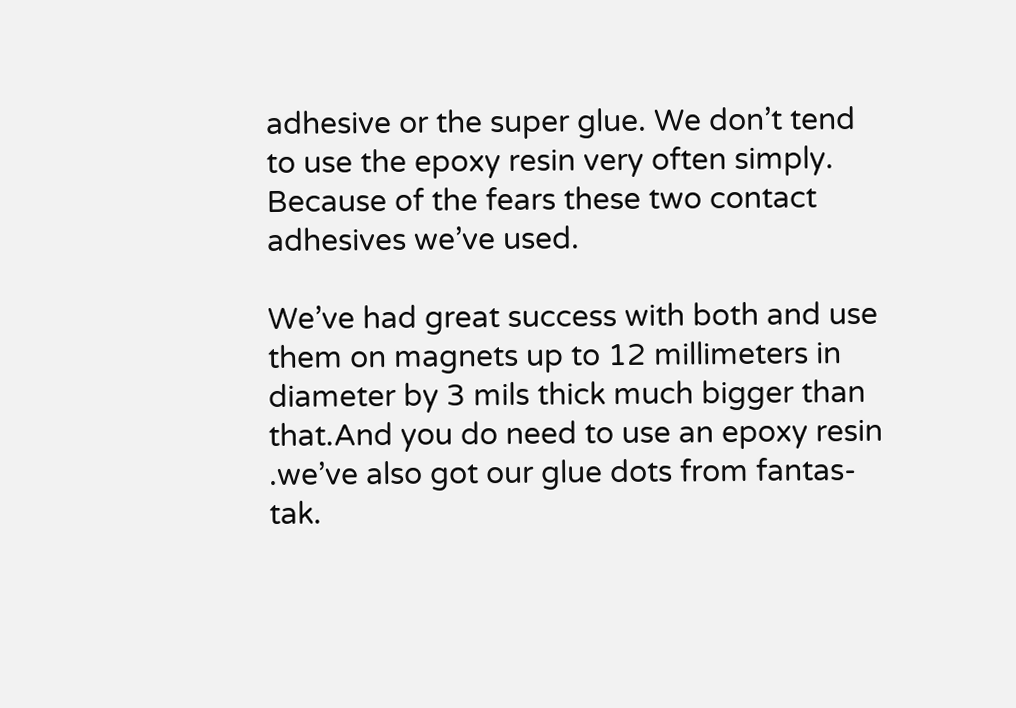adhesive or the super glue. We don’t tend to use the epoxy resin very often simply. Because of the fears these two contact adhesives we’ve used.

We’ve had great success with both and use them on magnets up to 12 millimeters in diameter by 3 mils thick much bigger than that.And you do need to use an epoxy resin .we’ve also got our glue dots from fantas-tak.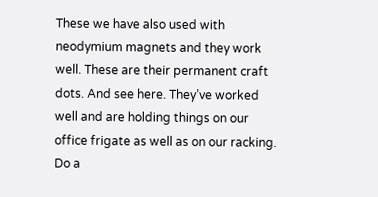These we have also used with neodymium magnets and they work well. These are their permanent craft dots. And see here. They’ve worked well and are holding things on our office frigate as well as on our racking. Do a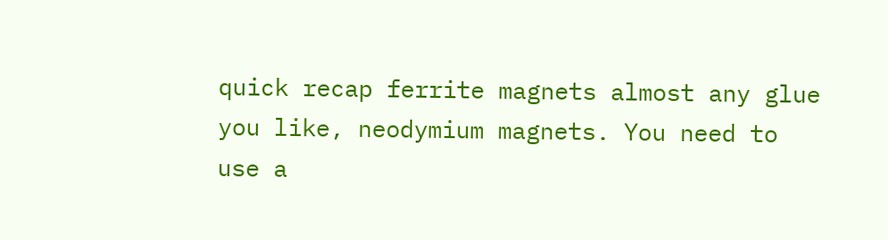quick recap ferrite magnets almost any glue you like, neodymium magnets. You need to use a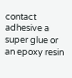contact adhesive a super glue or an epoxy resin